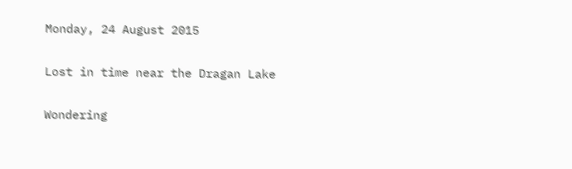Monday, 24 August 2015

Lost in time near the Dragan Lake

Wondering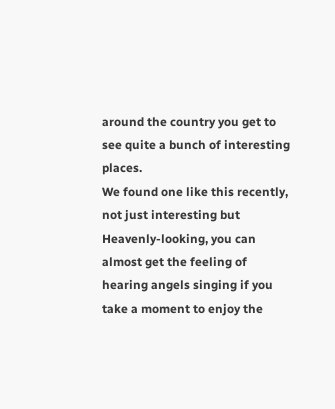around the country you get to see quite a bunch of interesting places.
We found one like this recently, not just interesting but Heavenly-looking, you can almost get the feeling of hearing angels singing if you take a moment to enjoy the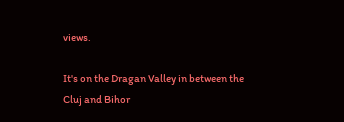views.

It's on the Dragan Valley in between the Cluj and Bihor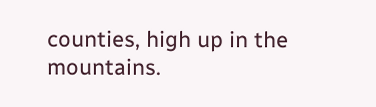counties, high up in the mountains.